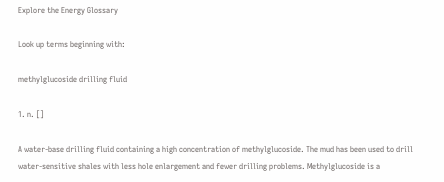Explore the Energy Glossary

Look up terms beginning with:

methylglucoside drilling fluid

1. n. []

A water-base drilling fluid containing a high concentration of methylglucoside. The mud has been used to drill water-sensitive shales with less hole enlargement and fewer drilling problems. Methylglucoside is a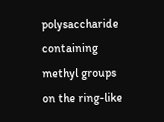polysaccharide containing methyl groups on the ring-like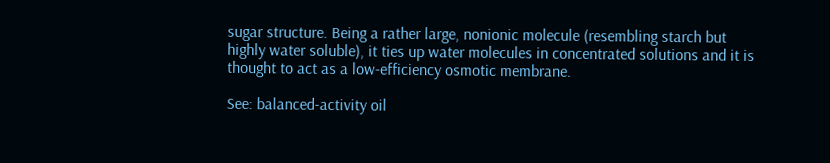sugar structure. Being a rather large, nonionic molecule (resembling starch but highly water soluble), it ties up water molecules in concentrated solutions and it is thought to act as a low-efficiency osmotic membrane.

See: balanced-activity oil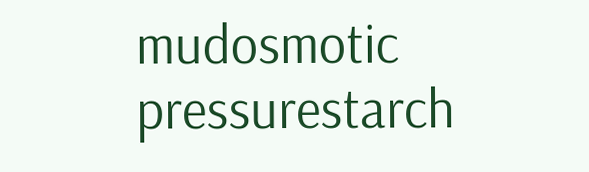mudosmotic pressurestarch